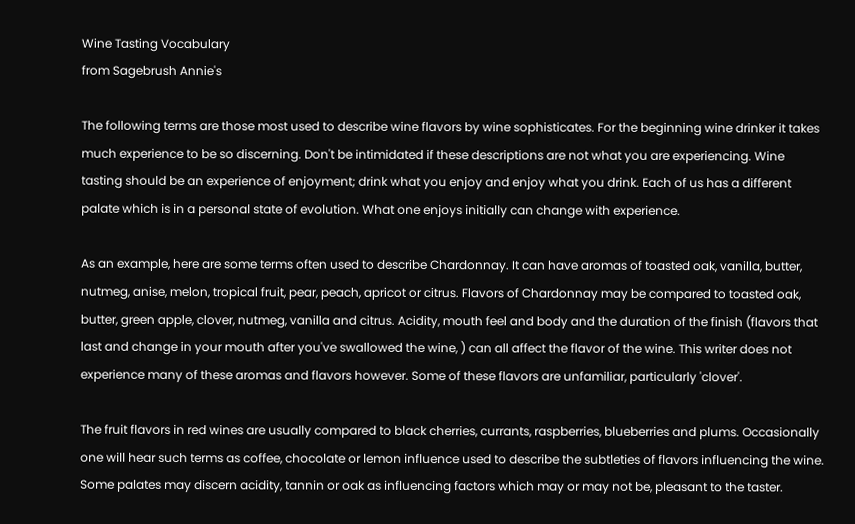Wine Tasting Vocabulary
from Sagebrush Annie's

The following terms are those most used to describe wine flavors by wine sophisticates. For the beginning wine drinker it takes much experience to be so discerning. Don't be intimidated if these descriptions are not what you are experiencing. Wine tasting should be an experience of enjoyment; drink what you enjoy and enjoy what you drink. Each of us has a different palate which is in a personal state of evolution. What one enjoys initially can change with experience.

As an example, here are some terms often used to describe Chardonnay. It can have aromas of toasted oak, vanilla, butter, nutmeg, anise, melon, tropical fruit, pear, peach, apricot or citrus. Flavors of Chardonnay may be compared to toasted oak, butter, green apple, clover, nutmeg, vanilla and citrus. Acidity, mouth feel and body and the duration of the finish (flavors that last and change in your mouth after you've swallowed the wine, ) can all affect the flavor of the wine. This writer does not experience many of these aromas and flavors however. Some of these flavors are unfamiliar, particularly 'clover'.

The fruit flavors in red wines are usually compared to black cherries, currants, raspberries, blueberries and plums. Occasionally one will hear such terms as coffee, chocolate or lemon influence used to describe the subtleties of flavors influencing the wine. Some palates may discern acidity, tannin or oak as influencing factors which may or may not be, pleasant to the taster.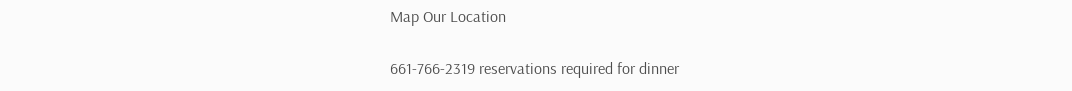Map Our Location

661-766-2319 reservations required for dinner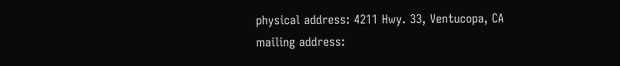physical address: 4211 Hwy. 33, Ventucopa, CA
mailing address: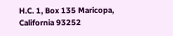H.C. 1, Box 135 Maricopa, California 93252